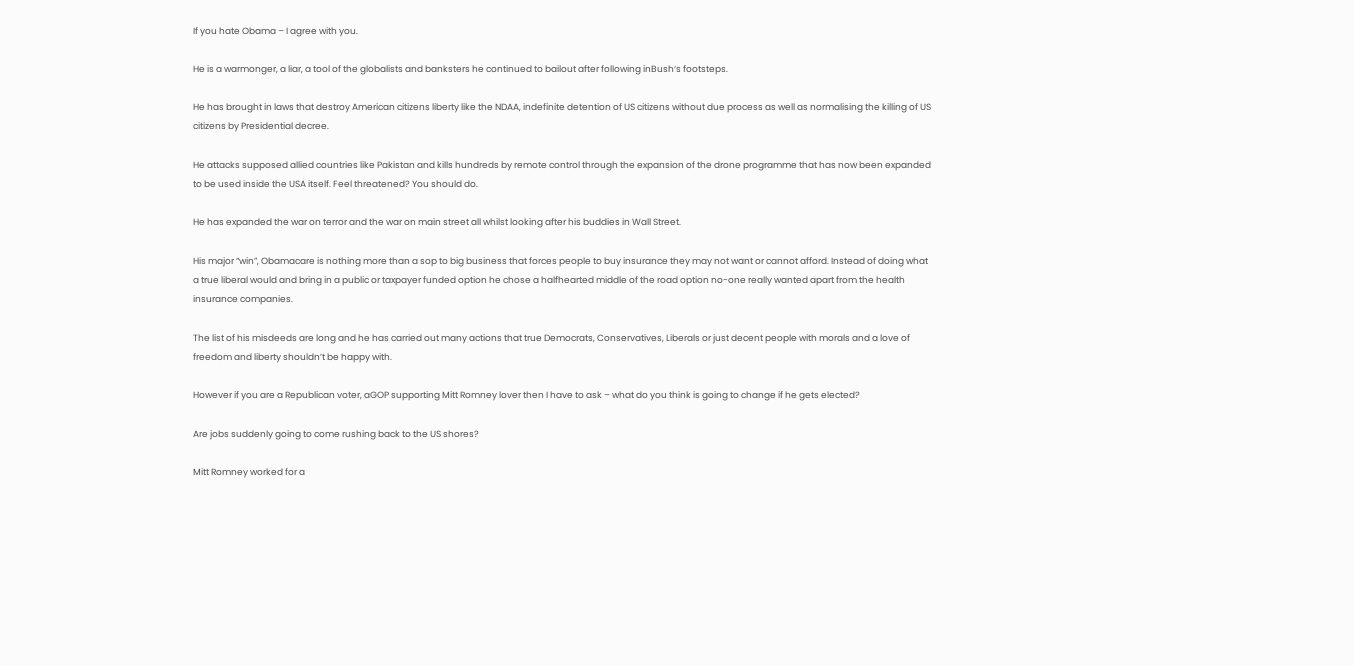If you hate Obama – I agree with you.

He is a warmonger, a liar, a tool of the globalists and banksters he continued to bailout after following inBush‘s footsteps.

He has brought in laws that destroy American citizens liberty like the NDAA, indefinite detention of US citizens without due process as well as normalising the killing of US citizens by Presidential decree.

He attacks supposed allied countries like Pakistan and kills hundreds by remote control through the expansion of the drone programme that has now been expanded to be used inside the USA itself. Feel threatened? You should do.

He has expanded the war on terror and the war on main street all whilst looking after his buddies in Wall Street.

His major “win”, Obamacare is nothing more than a sop to big business that forces people to buy insurance they may not want or cannot afford. Instead of doing what a true liberal would and bring in a public or taxpayer funded option he chose a halfhearted middle of the road option no-one really wanted apart from the health insurance companies.

The list of his misdeeds are long and he has carried out many actions that true Democrats, Conservatives, Liberals or just decent people with morals and a love of freedom and liberty shouldn’t be happy with.

However if you are a Republican voter, aGOP supporting Mitt Romney lover then I have to ask – what do you think is going to change if he gets elected?

Are jobs suddenly going to come rushing back to the US shores?

Mitt Romney worked for a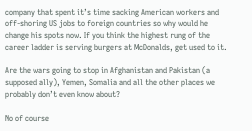company that spent it’s time sacking American workers and off-shoring US jobs to foreign countries so why would he change his spots now. If you think the highest rung of the career ladder is serving burgers at McDonalds, get used to it.

Are the wars going to stop in Afghanistan and Pakistan (a supposed ally), Yemen, Somalia and all the other places we probably don’t even know about?

No of course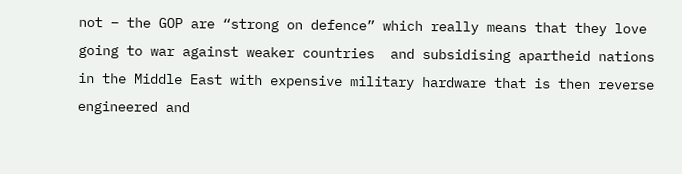not – the GOP are “strong on defence” which really means that they love going to war against weaker countries  and subsidising apartheid nations in the Middle East with expensive military hardware that is then reverse engineered and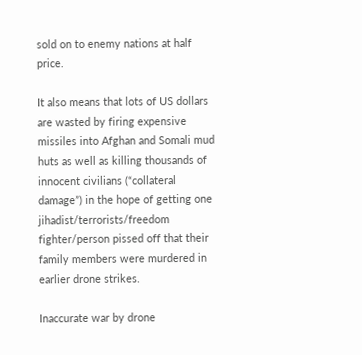sold on to enemy nations at half price.

It also means that lots of US dollars are wasted by firing expensive missiles into Afghan and Somali mud huts as well as killing thousands of innocent civilians (“collateral damage”) in the hope of getting one jihadist/terrorists/freedom fighter/person pissed off that their family members were murdered in earlier drone strikes.

Inaccurate war by drone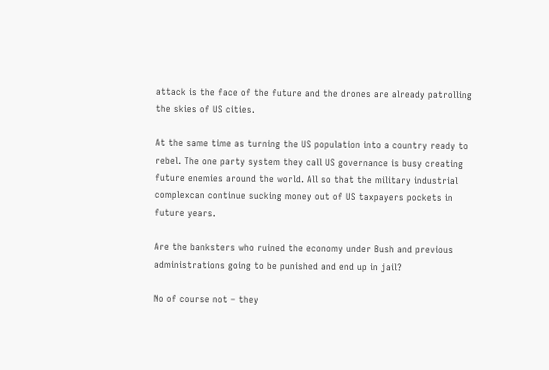attack is the face of the future and the drones are already patrolling the skies of US cities.

At the same time as turning the US population into a country ready to rebel. The one party system they call US governance is busy creating future enemies around the world. All so that the military industrial complexcan continue sucking money out of US taxpayers pockets in future years.

Are the banksters who ruined the economy under Bush and previous administrations going to be punished and end up in jail?

No of course not – they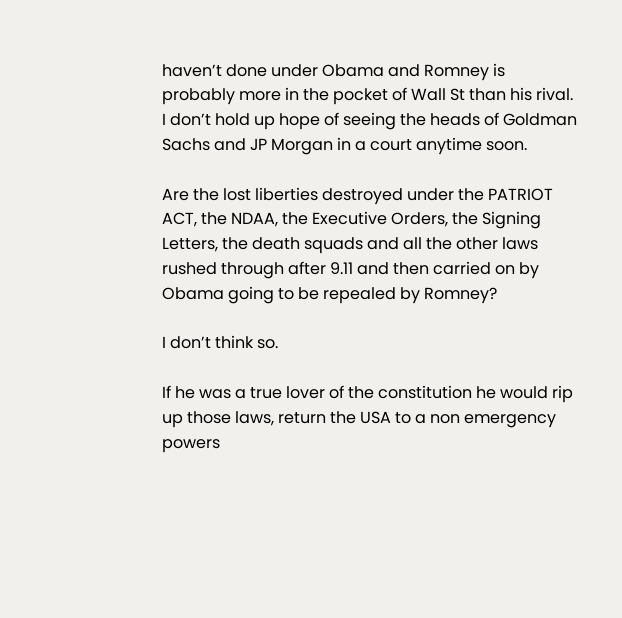haven’t done under Obama and Romney is probably more in the pocket of Wall St than his rival. I don’t hold up hope of seeing the heads of Goldman Sachs and JP Morgan in a court anytime soon.

Are the lost liberties destroyed under the PATRIOT ACT, the NDAA, the Executive Orders, the Signing Letters, the death squads and all the other laws rushed through after 9.11 and then carried on by Obama going to be repealed by Romney?

I don’t think so.

If he was a true lover of the constitution he would rip up those laws, return the USA to a non emergency powers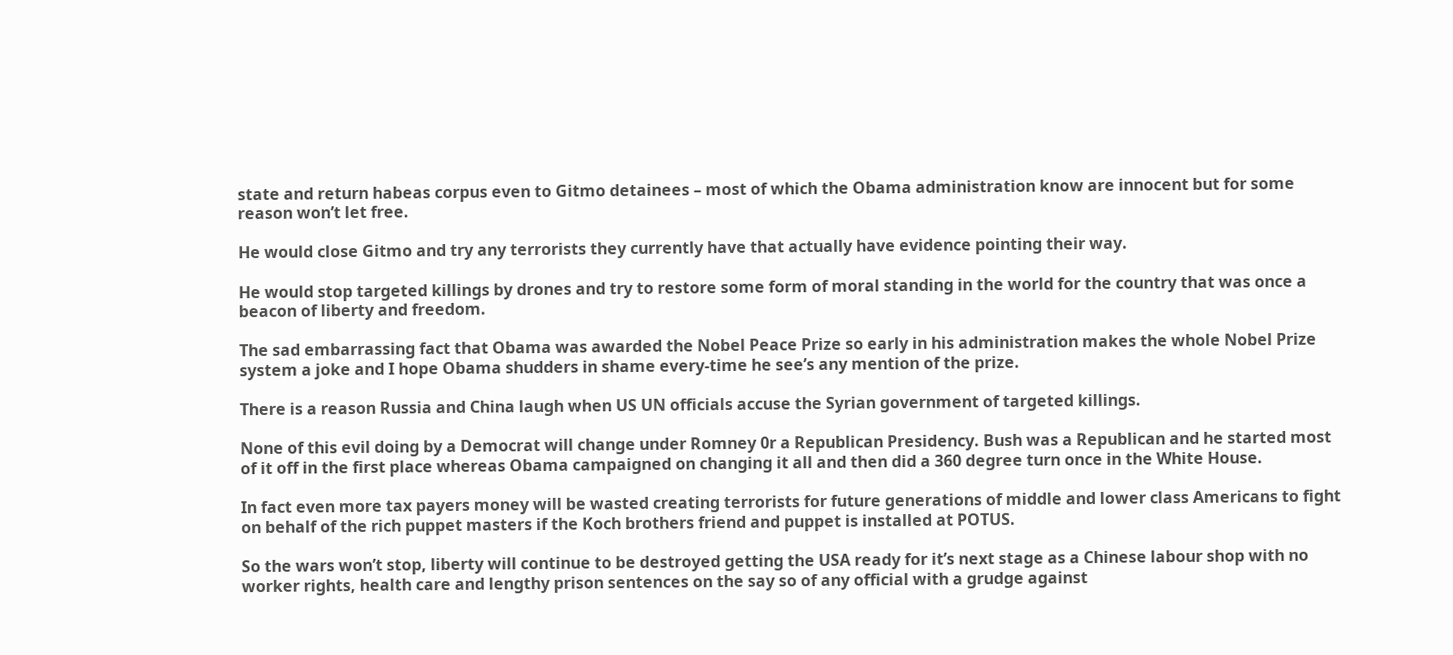state and return habeas corpus even to Gitmo detainees – most of which the Obama administration know are innocent but for some reason won’t let free.

He would close Gitmo and try any terrorists they currently have that actually have evidence pointing their way.

He would stop targeted killings by drones and try to restore some form of moral standing in the world for the country that was once a beacon of liberty and freedom.

The sad embarrassing fact that Obama was awarded the Nobel Peace Prize so early in his administration makes the whole Nobel Prize system a joke and I hope Obama shudders in shame every-time he see’s any mention of the prize.

There is a reason Russia and China laugh when US UN officials accuse the Syrian government of targeted killings.

None of this evil doing by a Democrat will change under Romney 0r a Republican Presidency. Bush was a Republican and he started most of it off in the first place whereas Obama campaigned on changing it all and then did a 360 degree turn once in the White House.

In fact even more tax payers money will be wasted creating terrorists for future generations of middle and lower class Americans to fight on behalf of the rich puppet masters if the Koch brothers friend and puppet is installed at POTUS.

So the wars won’t stop, liberty will continue to be destroyed getting the USA ready for it’s next stage as a Chinese labour shop with no worker rights, health care and lengthy prison sentences on the say so of any official with a grudge against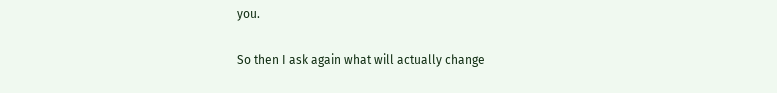you.

So then I ask again what will actually change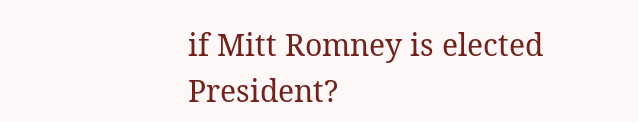if Mitt Romney is elected President?